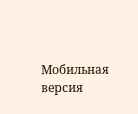Мобильная версия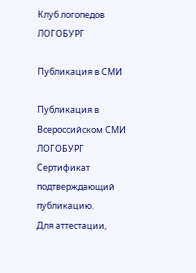Клуб логопедов ЛОГОБУРГ

Публикация в СМИ

Публикация в Всероссийском СМИ ЛОГОБУРГ
Сертификат подтверждающий публикацию.
Для аттестации,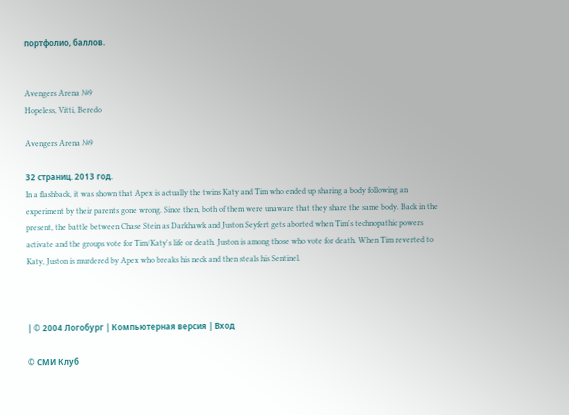портфолио, баллов.


Avengers Arena №9
Hopeless, Vitti, Beredo

Avengers Arena №9

32 страниц. 2013 год.
In a flashback, it was shown that Apex is actually the twins Katy and Tim who ended up sharing a body following an experiment by their parents gone wrong. Since then, both of them were unaware that they share the same body. Back in the present, the battle between Chase Stein as Darkhawk and Juston Seyfert gets aborted when Tim's technopathic powers activate and the groups vote for Tim/Katy's life or death. Juston is among those who vote for death. When Tim reverted to Katy, Juston is murdered by Apex who breaks his neck and then steals his Sentinel.



| © 2004 Логобург | Компьютерная версия | Вход

© СМИ Клуб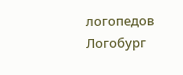логопедов Логобург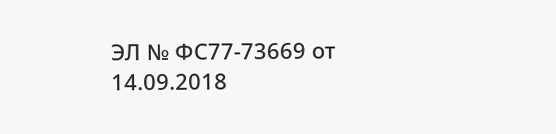ЭЛ № ФС77-73669 от 14.09.2018